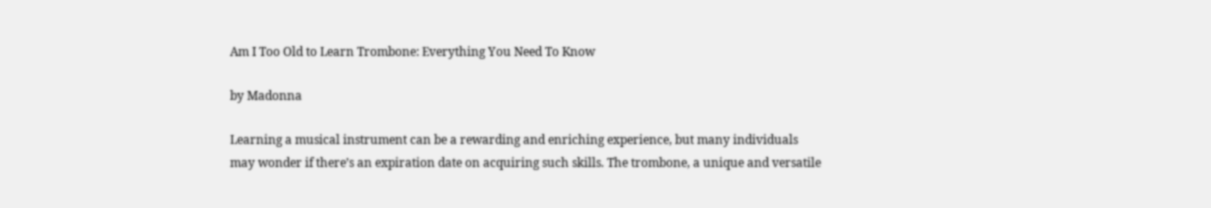Am I Too Old to Learn Trombone: Everything You Need To Know

by Madonna

Learning a musical instrument can be a rewarding and enriching experience, but many individuals may wonder if there’s an expiration date on acquiring such skills. The trombone, a unique and versatile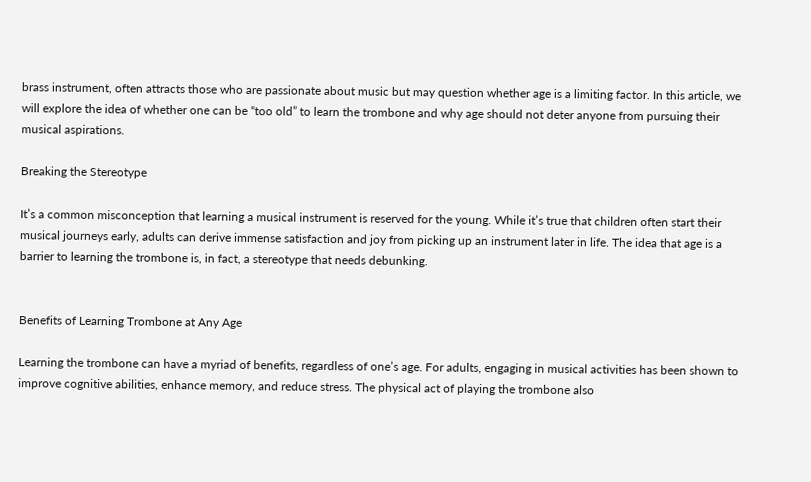brass instrument, often attracts those who are passionate about music but may question whether age is a limiting factor. In this article, we will explore the idea of whether one can be “too old” to learn the trombone and why age should not deter anyone from pursuing their musical aspirations.

Breaking the Stereotype

It’s a common misconception that learning a musical instrument is reserved for the young. While it’s true that children often start their musical journeys early, adults can derive immense satisfaction and joy from picking up an instrument later in life. The idea that age is a barrier to learning the trombone is, in fact, a stereotype that needs debunking.


Benefits of Learning Trombone at Any Age

Learning the trombone can have a myriad of benefits, regardless of one’s age. For adults, engaging in musical activities has been shown to improve cognitive abilities, enhance memory, and reduce stress. The physical act of playing the trombone also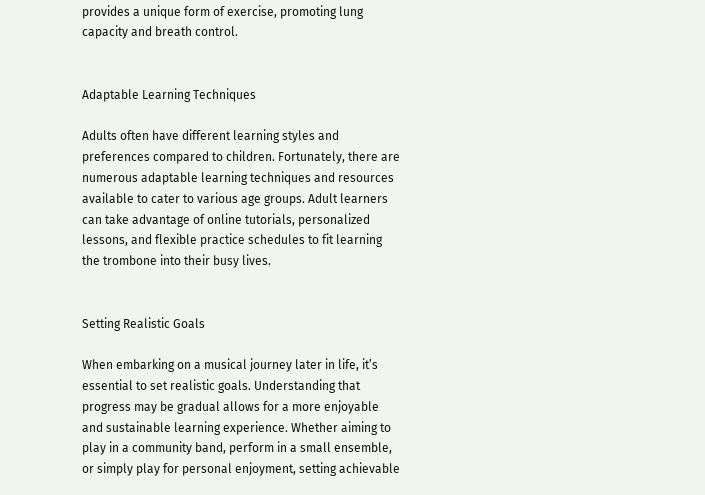provides a unique form of exercise, promoting lung capacity and breath control.


Adaptable Learning Techniques

Adults often have different learning styles and preferences compared to children. Fortunately, there are numerous adaptable learning techniques and resources available to cater to various age groups. Adult learners can take advantage of online tutorials, personalized lessons, and flexible practice schedules to fit learning the trombone into their busy lives.


Setting Realistic Goals

When embarking on a musical journey later in life, it’s essential to set realistic goals. Understanding that progress may be gradual allows for a more enjoyable and sustainable learning experience. Whether aiming to play in a community band, perform in a small ensemble, or simply play for personal enjoyment, setting achievable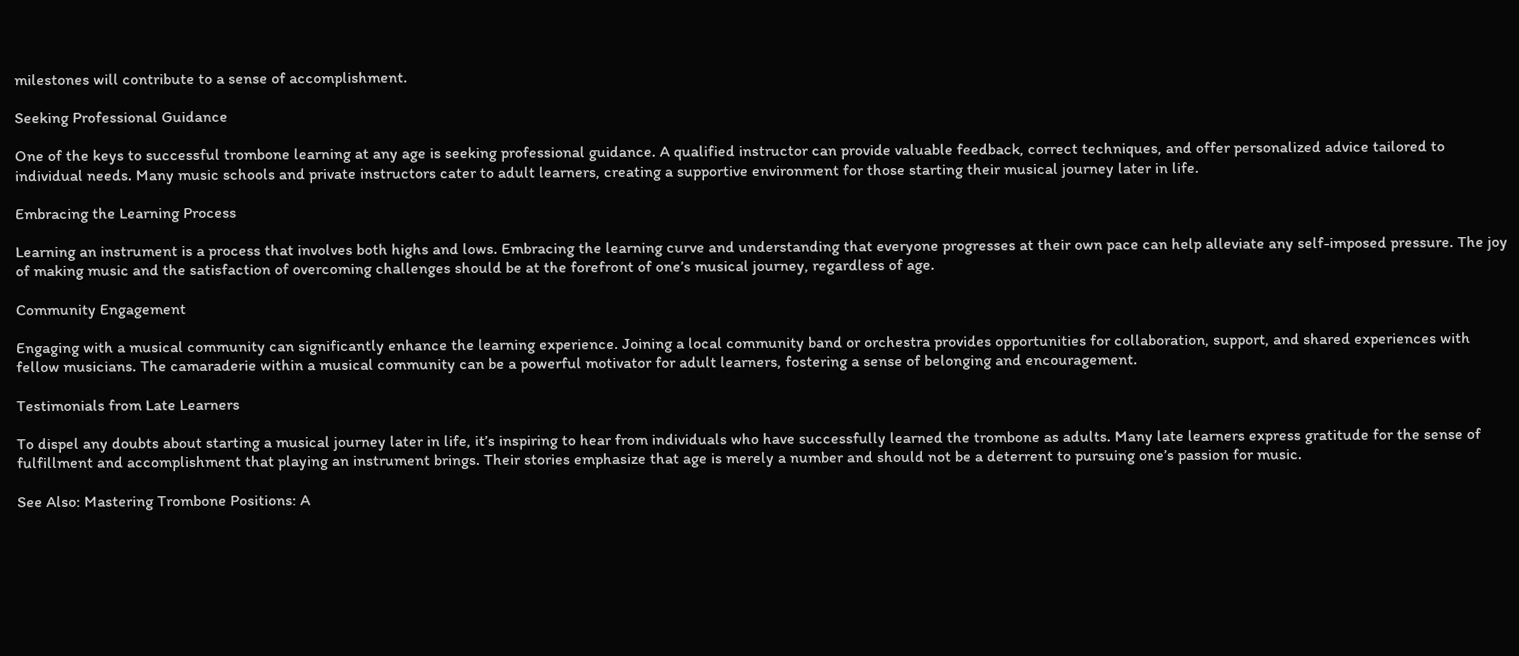milestones will contribute to a sense of accomplishment.

Seeking Professional Guidance

One of the keys to successful trombone learning at any age is seeking professional guidance. A qualified instructor can provide valuable feedback, correct techniques, and offer personalized advice tailored to individual needs. Many music schools and private instructors cater to adult learners, creating a supportive environment for those starting their musical journey later in life.

Embracing the Learning Process

Learning an instrument is a process that involves both highs and lows. Embracing the learning curve and understanding that everyone progresses at their own pace can help alleviate any self-imposed pressure. The joy of making music and the satisfaction of overcoming challenges should be at the forefront of one’s musical journey, regardless of age.

Community Engagement

Engaging with a musical community can significantly enhance the learning experience. Joining a local community band or orchestra provides opportunities for collaboration, support, and shared experiences with fellow musicians. The camaraderie within a musical community can be a powerful motivator for adult learners, fostering a sense of belonging and encouragement.

Testimonials from Late Learners

To dispel any doubts about starting a musical journey later in life, it’s inspiring to hear from individuals who have successfully learned the trombone as adults. Many late learners express gratitude for the sense of fulfillment and accomplishment that playing an instrument brings. Their stories emphasize that age is merely a number and should not be a deterrent to pursuing one’s passion for music.

See Also: Mastering Trombone Positions: A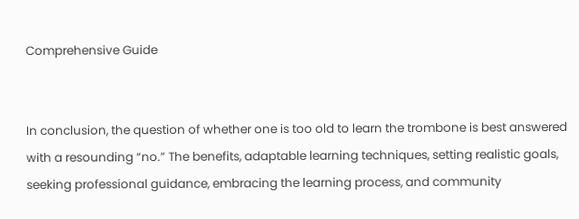Comprehensive Guide


In conclusion, the question of whether one is too old to learn the trombone is best answered with a resounding “no.” The benefits, adaptable learning techniques, setting realistic goals, seeking professional guidance, embracing the learning process, and community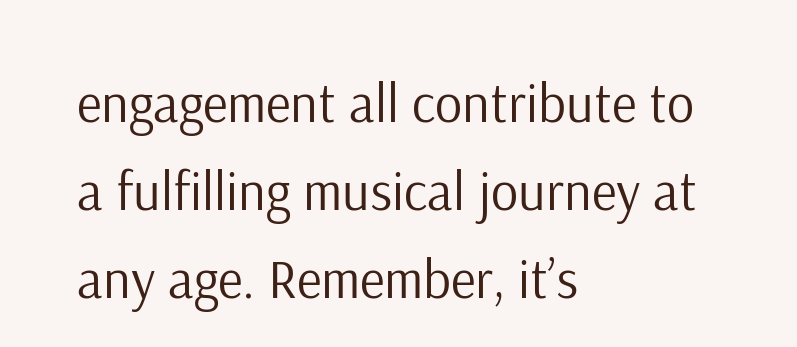engagement all contribute to a fulfilling musical journey at any age. Remember, it’s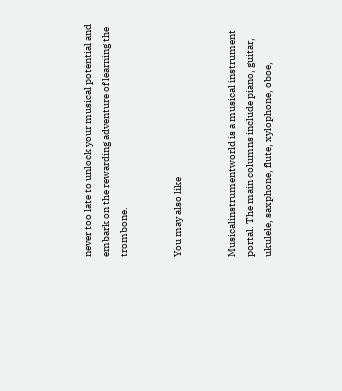never too late to unlock your musical potential and embark on the rewarding adventure of learning the trombone.


You may also like


Musicalinstrumentworld is a musical instrument portal. The main columns include piano, guitar, ukulele, saxphone, flute, xylophone, oboe,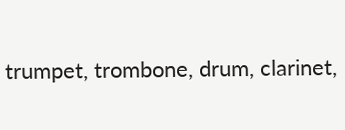trumpet, trombone, drum, clarinet,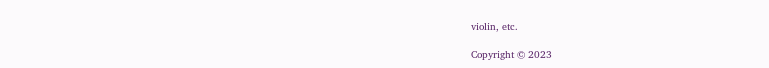violin, etc.

Copyright © 2023